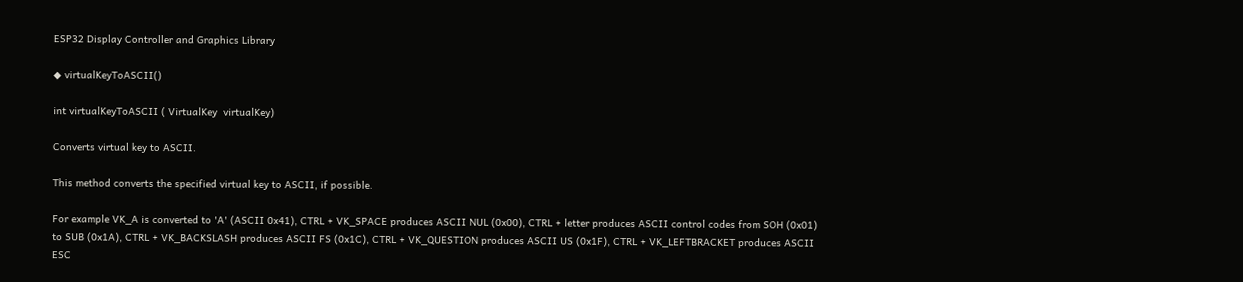ESP32 Display Controller and Graphics Library

◆ virtualKeyToASCII()

int virtualKeyToASCII ( VirtualKey  virtualKey)

Converts virtual key to ASCII.

This method converts the specified virtual key to ASCII, if possible.

For example VK_A is converted to 'A' (ASCII 0x41), CTRL + VK_SPACE produces ASCII NUL (0x00), CTRL + letter produces ASCII control codes from SOH (0x01) to SUB (0x1A), CTRL + VK_BACKSLASH produces ASCII FS (0x1C), CTRL + VK_QUESTION produces ASCII US (0x1F), CTRL + VK_LEFTBRACKET produces ASCII ESC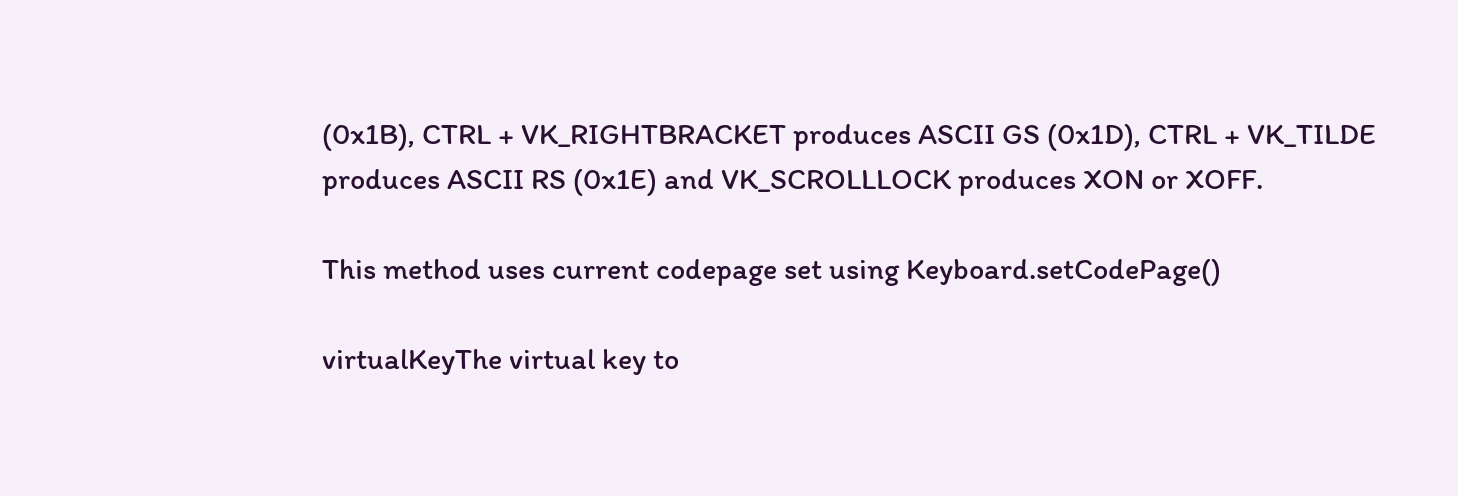(0x1B), CTRL + VK_RIGHTBRACKET produces ASCII GS (0x1D), CTRL + VK_TILDE produces ASCII RS (0x1E) and VK_SCROLLLOCK produces XON or XOFF.

This method uses current codepage set using Keyboard.setCodePage()

virtualKeyThe virtual key to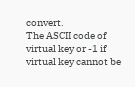convert.
The ASCII code of virtual key or -1 if virtual key cannot be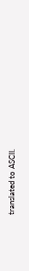translated to ASCII.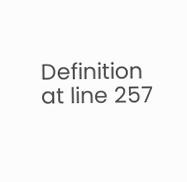Definition at line 257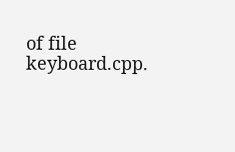of file keyboard.cpp.